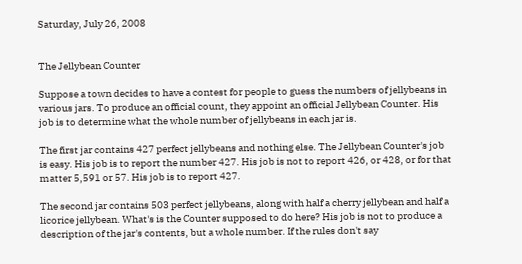Saturday, July 26, 2008


The Jellybean Counter

Suppose a town decides to have a contest for people to guess the numbers of jellybeans in various jars. To produce an official count, they appoint an official Jellybean Counter. His job is to determine what the whole number of jellybeans in each jar is.

The first jar contains 427 perfect jellybeans and nothing else. The Jellybean Counter's job is easy. His job is to report the number 427. His job is not to report 426, or 428, or for that matter 5,591 or 57. His job is to report 427.

The second jar contains 503 perfect jellybeans, along with half a cherry jellybean and half a licorice jellybean. What's is the Counter supposed to do here? His job is not to produce a description of the jar's contents, but a whole number. If the rules don't say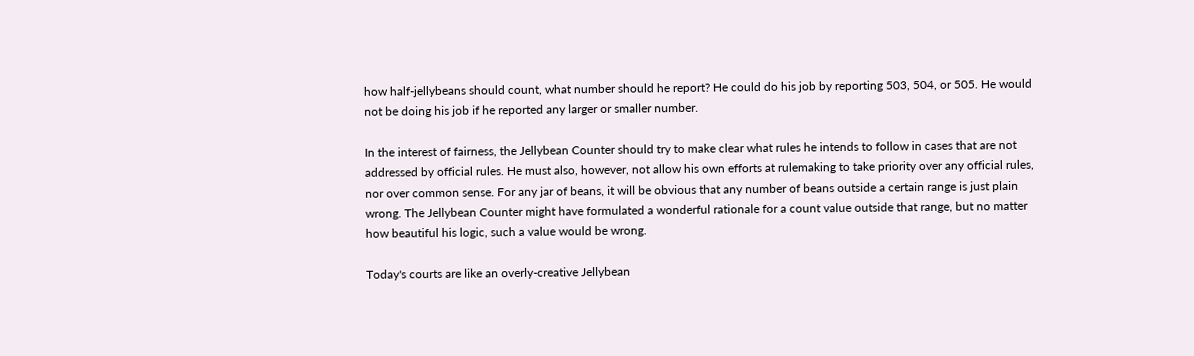how half-jellybeans should count, what number should he report? He could do his job by reporting 503, 504, or 505. He would not be doing his job if he reported any larger or smaller number.

In the interest of fairness, the Jellybean Counter should try to make clear what rules he intends to follow in cases that are not addressed by official rules. He must also, however, not allow his own efforts at rulemaking to take priority over any official rules, nor over common sense. For any jar of beans, it will be obvious that any number of beans outside a certain range is just plain wrong. The Jellybean Counter might have formulated a wonderful rationale for a count value outside that range, but no matter how beautiful his logic, such a value would be wrong.

Today's courts are like an overly-creative Jellybean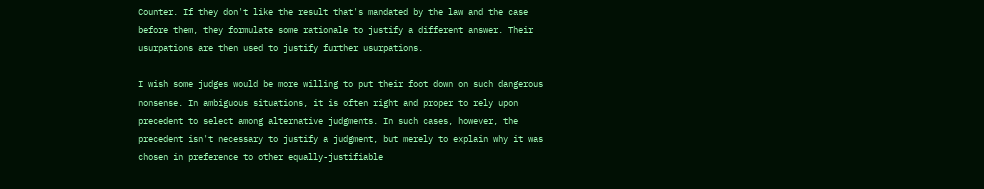Counter. If they don't like the result that's mandated by the law and the case before them, they formulate some rationale to justify a different answer. Their usurpations are then used to justify further usurpations.

I wish some judges would be more willing to put their foot down on such dangerous nonsense. In ambiguous situations, it is often right and proper to rely upon precedent to select among alternative judgments. In such cases, however, the precedent isn't necessary to justify a judgment, but merely to explain why it was chosen in preference to other equally-justifiable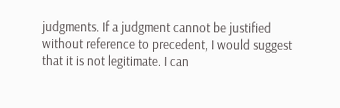judgments. If a judgment cannot be justified without reference to precedent, I would suggest that it is not legitimate. I can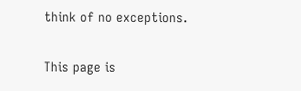think of no exceptions.

This page is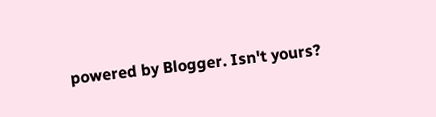powered by Blogger. Isn't yours?